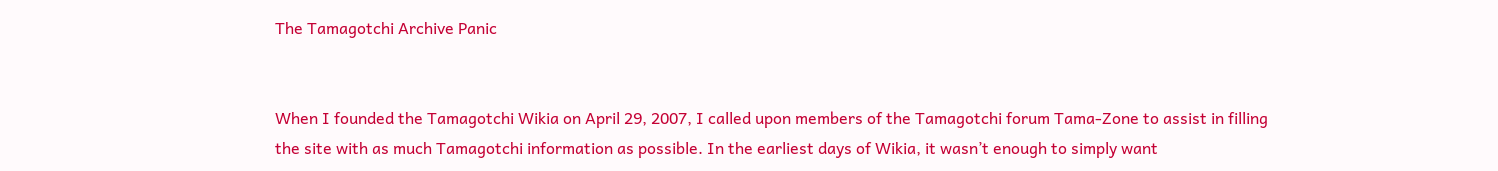The Tamagotchi Archive Panic


When I founded the Tamagotchi Wikia on April 29, 2007, I called upon members of the Tamagotchi forum Tama-Zone to assist in filling the site with as much Tamagotchi information as possible. In the earliest days of Wikia, it wasn’t enough to simply want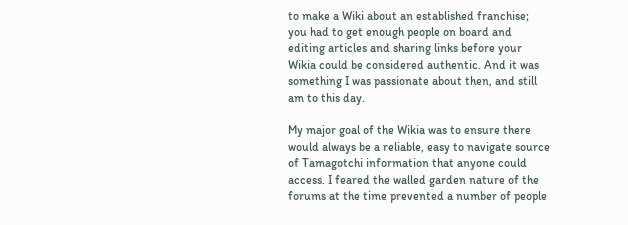to make a Wiki about an established franchise; you had to get enough people on board and editing articles and sharing links before your Wikia could be considered authentic. And it was something I was passionate about then, and still am to this day.

My major goal of the Wikia was to ensure there would always be a reliable, easy to navigate source of Tamagotchi information that anyone could access. I feared the walled garden nature of the forums at the time prevented a number of people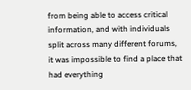from being able to access critical information, and with individuals split across many different forums, it was impossible to find a place that had everything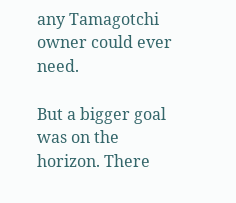any Tamagotchi owner could ever need.

But a bigger goal was on the horizon. There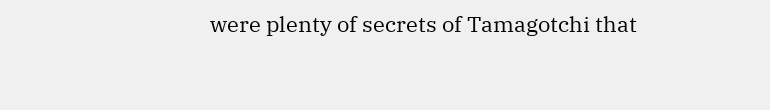were plenty of secrets of Tamagotchi that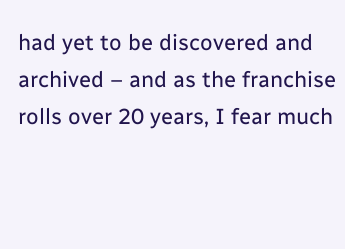had yet to be discovered and archived – and as the franchise rolls over 20 years, I fear much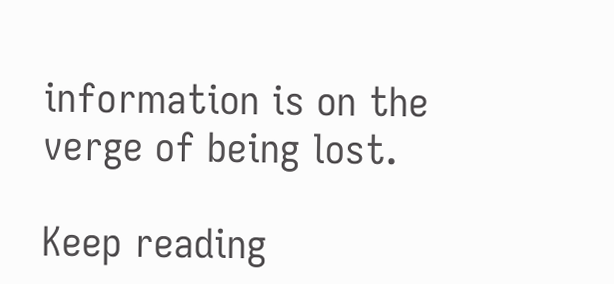information is on the verge of being lost.

Keep reading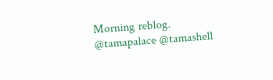Morning reblog. @tamapalace @tamashell